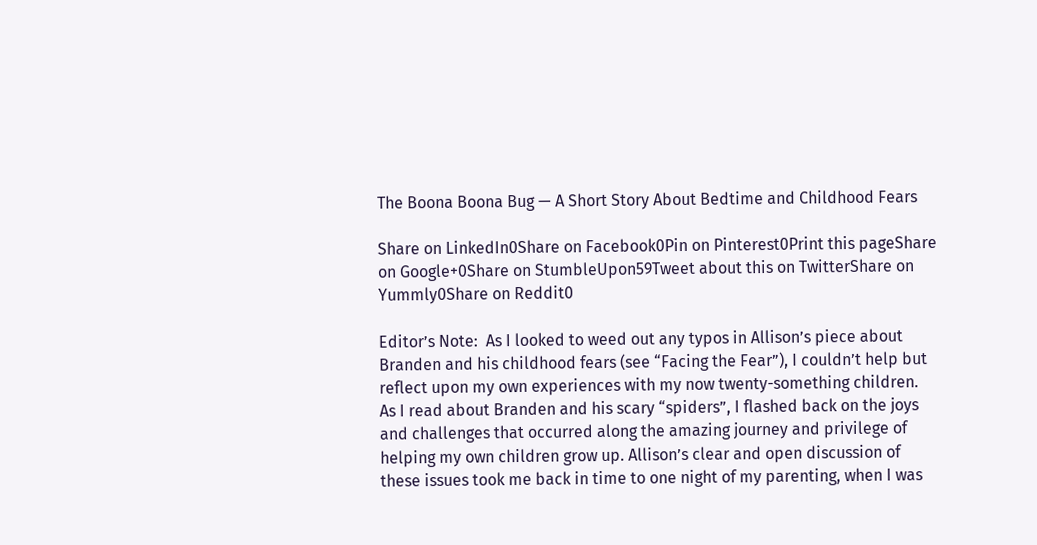The Boona Boona Bug — A Short Story About Bedtime and Childhood Fears

Share on LinkedIn0Share on Facebook0Pin on Pinterest0Print this pageShare on Google+0Share on StumbleUpon59Tweet about this on TwitterShare on Yummly0Share on Reddit0

Editor’s Note:  As I looked to weed out any typos in Allison’s piece about Branden and his childhood fears (see “Facing the Fear”), I couldn’t help but reflect upon my own experiences with my now twenty-something children.  As I read about Branden and his scary “spiders”, I flashed back on the joys and challenges that occurred along the amazing journey and privilege of helping my own children grow up. Allison’s clear and open discussion of these issues took me back in time to one night of my parenting, when I was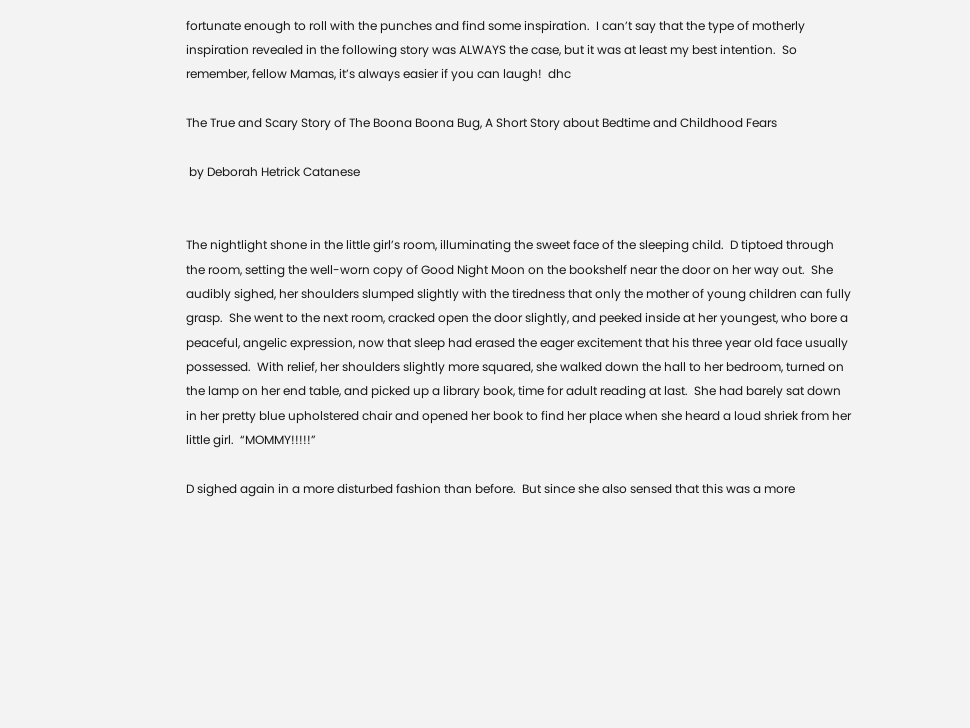fortunate enough to roll with the punches and find some inspiration.  I can’t say that the type of motherly inspiration revealed in the following story was ALWAYS the case, but it was at least my best intention.  So remember, fellow Mamas, it’s always easier if you can laugh!  dhc

The True and Scary Story of The Boona Boona Bug, A Short Story about Bedtime and Childhood Fears

 by Deborah Hetrick Catanese


The nightlight shone in the little girl’s room, illuminating the sweet face of the sleeping child.  D tiptoed through the room, setting the well-worn copy of Good Night Moon on the bookshelf near the door on her way out.  She audibly sighed, her shoulders slumped slightly with the tiredness that only the mother of young children can fully grasp.  She went to the next room, cracked open the door slightly, and peeked inside at her youngest, who bore a peaceful, angelic expression, now that sleep had erased the eager excitement that his three year old face usually possessed.  With relief, her shoulders slightly more squared, she walked down the hall to her bedroom, turned on the lamp on her end table, and picked up a library book, time for adult reading at last.  She had barely sat down in her pretty blue upholstered chair and opened her book to find her place when she heard a loud shriek from her little girl.  “MOMMY!!!!!”

D sighed again in a more disturbed fashion than before.  But since she also sensed that this was a more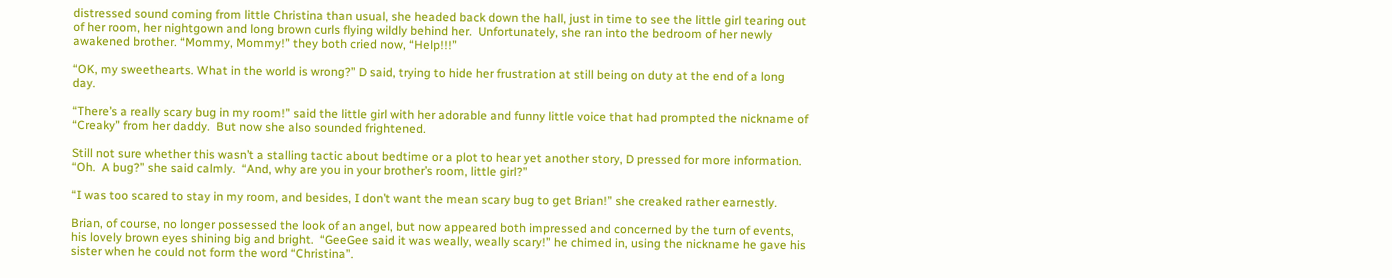distressed sound coming from little Christina than usual, she headed back down the hall, just in time to see the little girl tearing out of her room, her nightgown and long brown curls flying wildly behind her.  Unfortunately, she ran into the bedroom of her newly awakened brother. “Mommy, Mommy!” they both cried now, “Help!!!”

“OK, my sweethearts. What in the world is wrong?” D said, trying to hide her frustration at still being on duty at the end of a long day.

“There’s a really scary bug in my room!” said the little girl with her adorable and funny little voice that had prompted the nickname of “Creaky” from her daddy.  But now she also sounded frightened.

Still not sure whether this wasn’t a stalling tactic about bedtime or a plot to hear yet another story, D pressed for more information.  “Oh.  A bug?” she said calmly.  “And, why are you in your brother’s room, little girl?”

“I was too scared to stay in my room, and besides, I don’t want the mean scary bug to get Brian!” she creaked rather earnestly.

Brian, of course, no longer possessed the look of an angel, but now appeared both impressed and concerned by the turn of events, his lovely brown eyes shining big and bright.  “GeeGee said it was weally, weally scary!” he chimed in, using the nickname he gave his sister when he could not form the word “Christina”.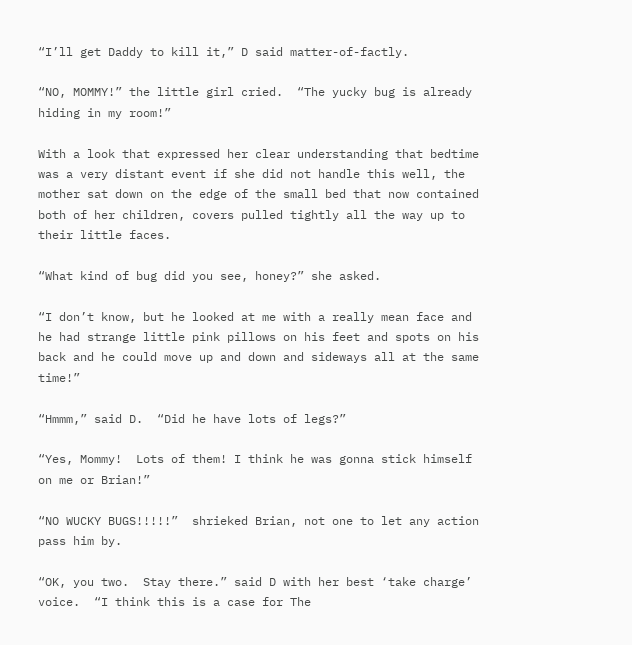“I’ll get Daddy to kill it,” D said matter-of-factly.

“NO, MOMMY!” the little girl cried.  “The yucky bug is already hiding in my room!”

With a look that expressed her clear understanding that bedtime was a very distant event if she did not handle this well, the mother sat down on the edge of the small bed that now contained both of her children, covers pulled tightly all the way up to their little faces.

“What kind of bug did you see, honey?” she asked.

“I don’t know, but he looked at me with a really mean face and he had strange little pink pillows on his feet and spots on his back and he could move up and down and sideways all at the same time!”

“Hmmm,” said D.  “Did he have lots of legs?”

“Yes, Mommy!  Lots of them! I think he was gonna stick himself on me or Brian!”

“NO WUCKY BUGS!!!!!”  shrieked Brian, not one to let any action pass him by.

“OK, you two.  Stay there.” said D with her best ‘take charge’ voice.  “I think this is a case for The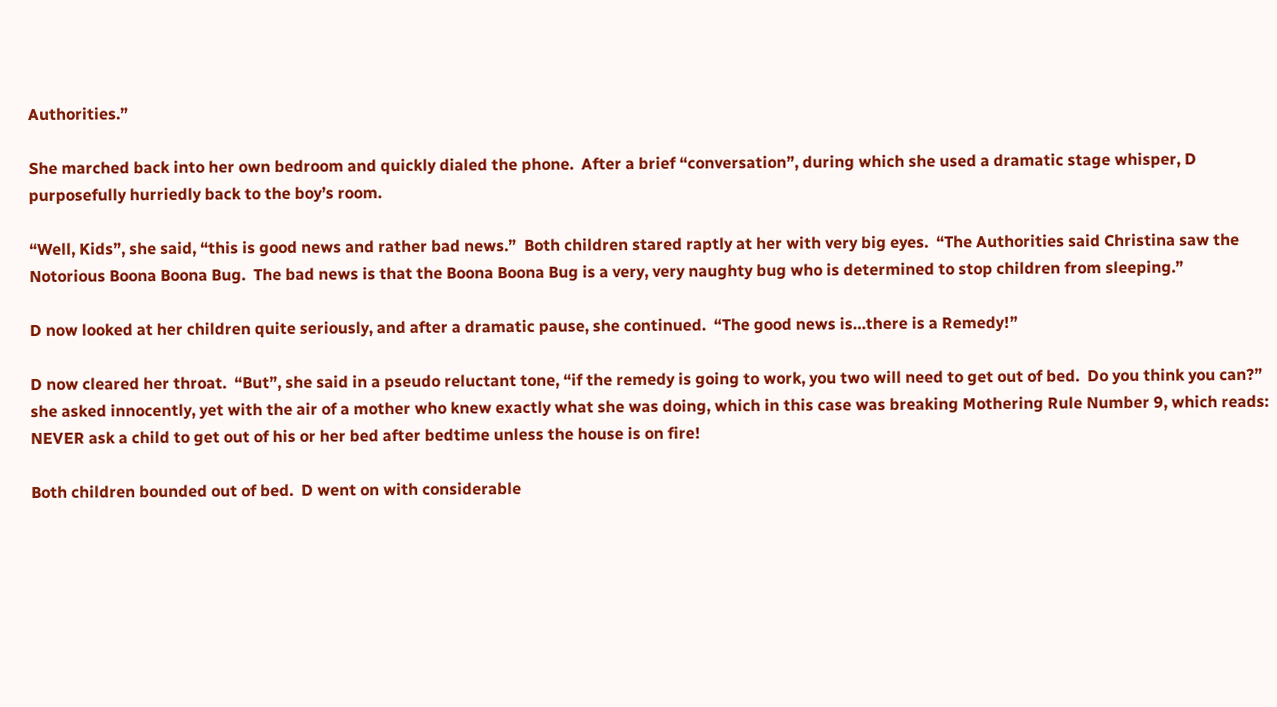Authorities.”

She marched back into her own bedroom and quickly dialed the phone.  After a brief “conversation”, during which she used a dramatic stage whisper, D purposefully hurriedly back to the boy’s room.

“Well, Kids”, she said, “this is good news and rather bad news.”  Both children stared raptly at her with very big eyes.  “The Authorities said Christina saw the Notorious Boona Boona Bug.  The bad news is that the Boona Boona Bug is a very, very naughty bug who is determined to stop children from sleeping.”

D now looked at her children quite seriously, and after a dramatic pause, she continued.  “The good news is…there is a Remedy!”

D now cleared her throat.  “But”, she said in a pseudo reluctant tone, “if the remedy is going to work, you two will need to get out of bed.  Do you think you can?” she asked innocently, yet with the air of a mother who knew exactly what she was doing, which in this case was breaking Mothering Rule Number 9, which reads:  NEVER ask a child to get out of his or her bed after bedtime unless the house is on fire!

Both children bounded out of bed.  D went on with considerable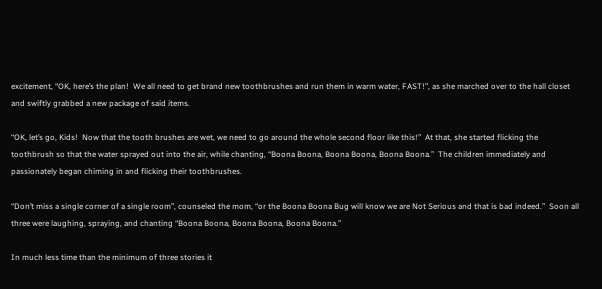excitement, “OK, here’s the plan!  We all need to get brand new toothbrushes and run them in warm water, FAST!”, as she marched over to the hall closet and swiftly grabbed a new package of said items.

“OK, let’s go, Kids!  Now that the tooth brushes are wet, we need to go around the whole second floor like this!”  At that, she started flicking the toothbrush so that the water sprayed out into the air, while chanting, “Boona Boona, Boona Boona, Boona Boona.”  The children immediately and passionately began chiming in and flicking their toothbrushes.

“Don’t miss a single corner of a single room”, counseled the mom, “or the Boona Boona Bug will know we are Not Serious and that is bad indeed.”  Soon all three were laughing, spraying, and chanting “Boona Boona, Boona Boona, Boona Boona.”

In much less time than the minimum of three stories it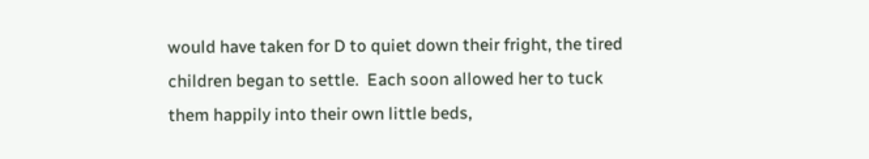would have taken for D to quiet down their fright, the tired children began to settle.  Each soon allowed her to tuck them happily into their own little beds,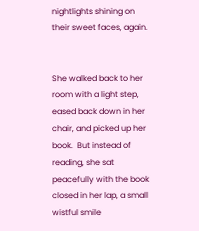nightlights shining on their sweet faces, again.


She walked back to her room with a light step, eased back down in her chair, and picked up her book.  But instead of reading, she sat peacefully with the book closed in her lap, a small wistful smile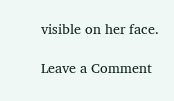visible on her face.

Leave a Comment